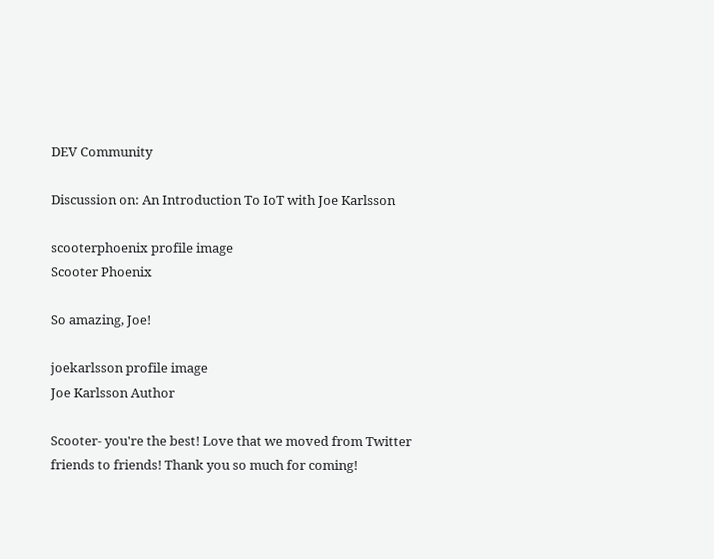DEV Community

Discussion on: An Introduction To IoT with Joe Karlsson

scooterphoenix profile image
Scooter Phoenix

So amazing, Joe!

joekarlsson profile image
Joe Karlsson Author

Scooter- you're the best! Love that we moved from Twitter friends to friends! Thank you so much for coming!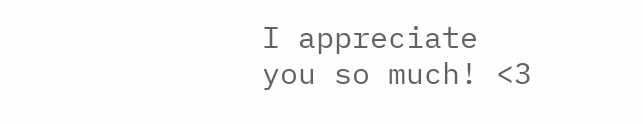I appreciate you so much! <3